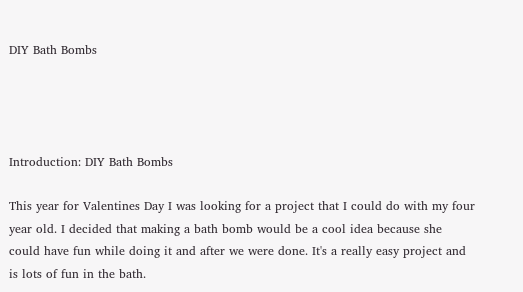DIY Bath Bombs




Introduction: DIY Bath Bombs

This year for Valentines Day I was looking for a project that I could do with my four year old. I decided that making a bath bomb would be a cool idea because she could have fun while doing it and after we were done. It's a really easy project and is lots of fun in the bath.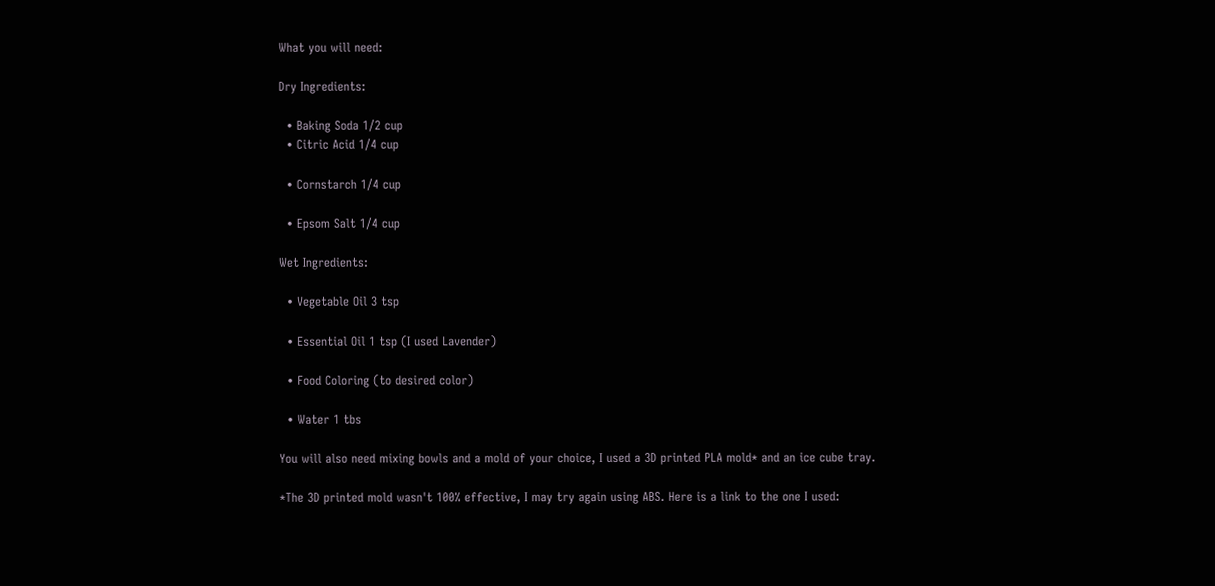What you will need:

Dry Ingredients:

  • Baking Soda 1/2 cup
  • Citric Acid 1/4 cup

  • Cornstarch 1/4 cup

  • Epsom Salt 1/4 cup

Wet Ingredients:

  • Vegetable Oil 3 tsp

  • Essential Oil 1 tsp (I used Lavender)

  • Food Coloring (to desired color)

  • Water 1 tbs

You will also need mixing bowls and a mold of your choice, I used a 3D printed PLA mold* and an ice cube tray.

*The 3D printed mold wasn't 100% effective, I may try again using ABS. Here is a link to the one I used: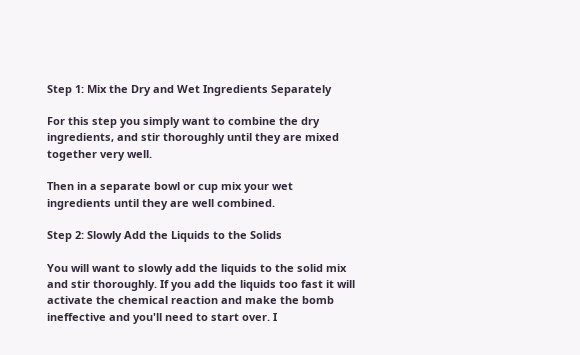Step 1: Mix the Dry and Wet Ingredients Separately

For this step you simply want to combine the dry ingredients, and stir thoroughly until they are mixed together very well.

Then in a separate bowl or cup mix your wet ingredients until they are well combined.

Step 2: Slowly Add the Liquids to the Solids

You will want to slowly add the liquids to the solid mix and stir thoroughly. If you add the liquids too fast it will activate the chemical reaction and make the bomb ineffective and you'll need to start over. I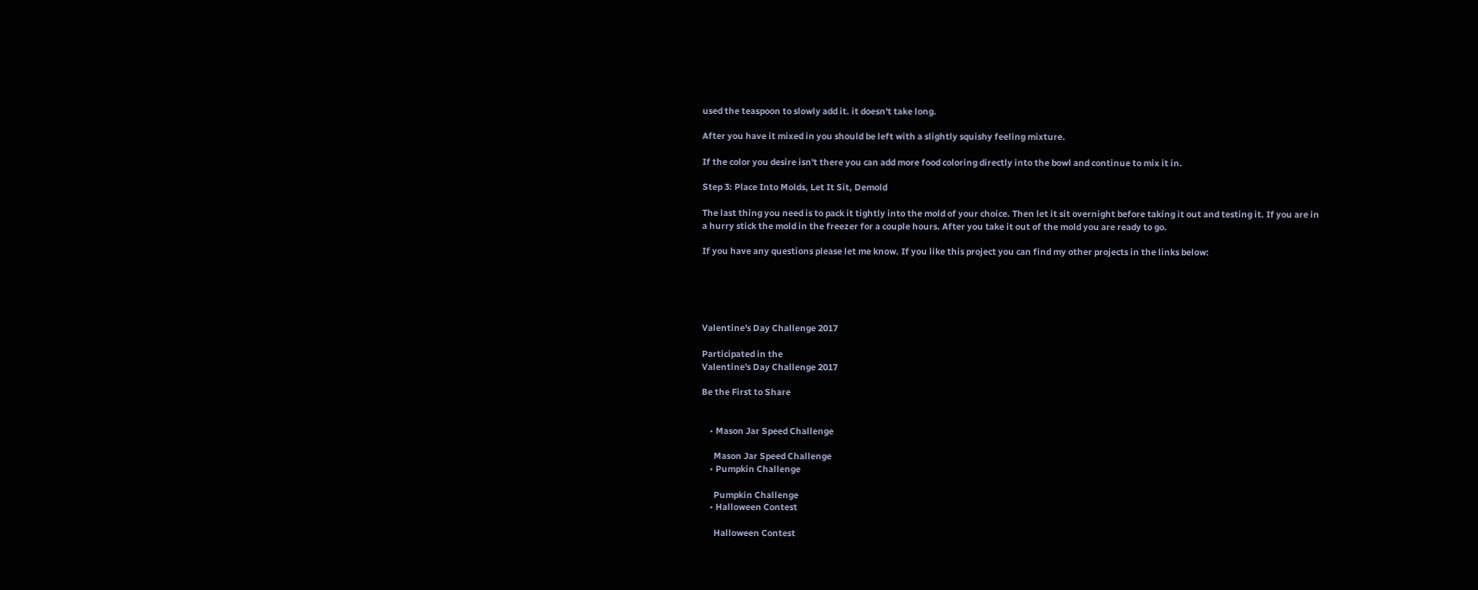used the teaspoon to slowly add it. it doesn't take long.

After you have it mixed in you should be left with a slightly squishy feeling mixture.

If the color you desire isn't there you can add more food coloring directly into the bowl and continue to mix it in.

Step 3: Place Into Molds, Let It Sit, Demold

The last thing you need is to pack it tightly into the mold of your choice. Then let it sit overnight before taking it out and testing it. If you are in a hurry stick the mold in the freezer for a couple hours. After you take it out of the mold you are ready to go.

If you have any questions please let me know. If you like this project you can find my other projects in the links below:





Valentine's Day Challenge 2017

Participated in the
Valentine's Day Challenge 2017

Be the First to Share


    • Mason Jar Speed Challenge

      Mason Jar Speed Challenge
    • Pumpkin Challenge

      Pumpkin Challenge
    • Halloween Contest

      Halloween Contest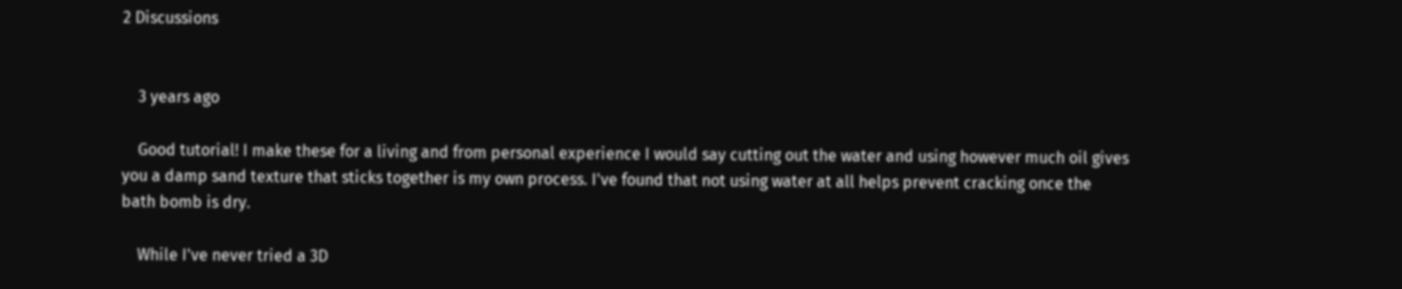2 Discussions


    3 years ago

    Good tutorial! I make these for a living and from personal experience I would say cutting out the water and using however much oil gives you a damp sand texture that sticks together is my own process. I've found that not using water at all helps prevent cracking once the bath bomb is dry.

    While I've never tried a 3D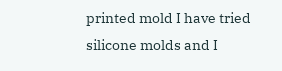printed mold I have tried silicone molds and I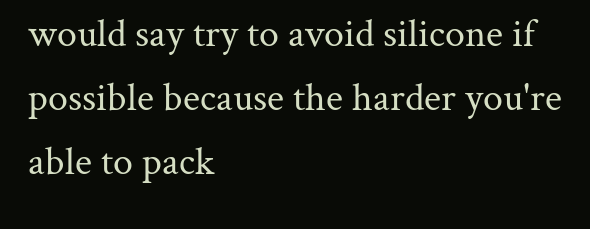would say try to avoid silicone if possible because the harder you're able to pack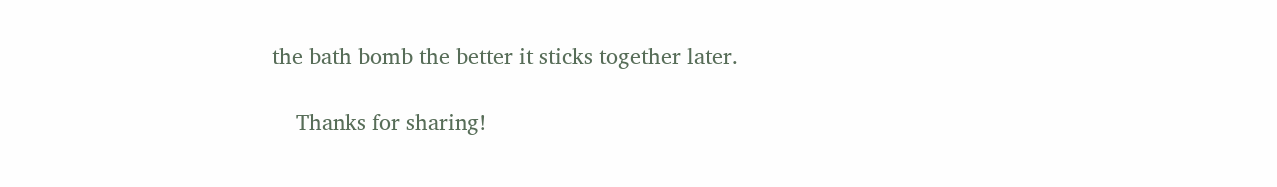the bath bomb the better it sticks together later.

    Thanks for sharing!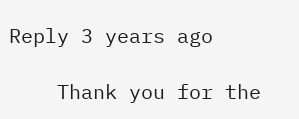Reply 3 years ago

    Thank you for the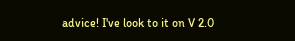advice! I've look to it on V 2.0